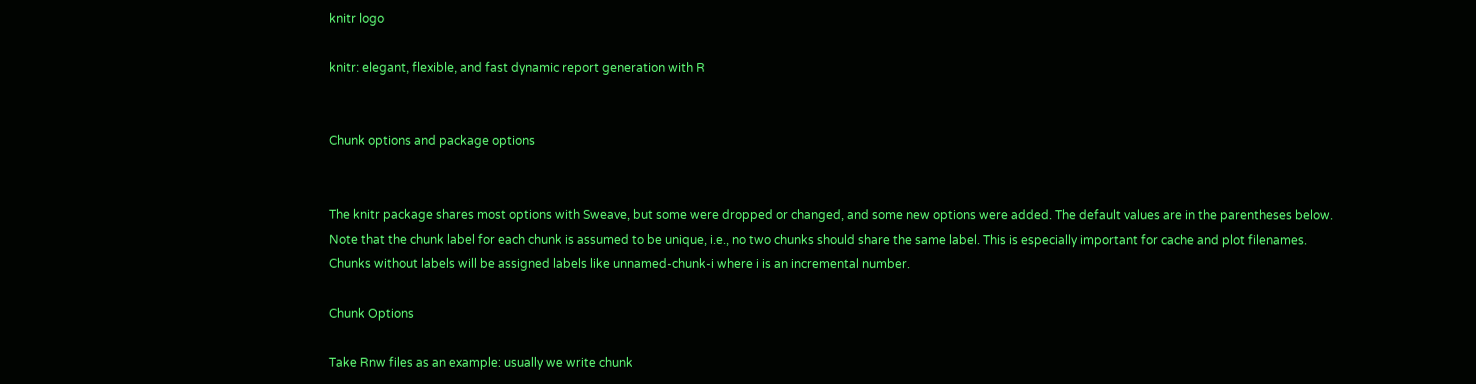knitr logo

knitr: elegant, flexible, and fast dynamic report generation with R


Chunk options and package options


The knitr package shares most options with Sweave, but some were dropped or changed, and some new options were added. The default values are in the parentheses below. Note that the chunk label for each chunk is assumed to be unique, i.e., no two chunks should share the same label. This is especially important for cache and plot filenames. Chunks without labels will be assigned labels like unnamed-chunk-i where i is an incremental number.

Chunk Options

Take Rnw files as an example: usually we write chunk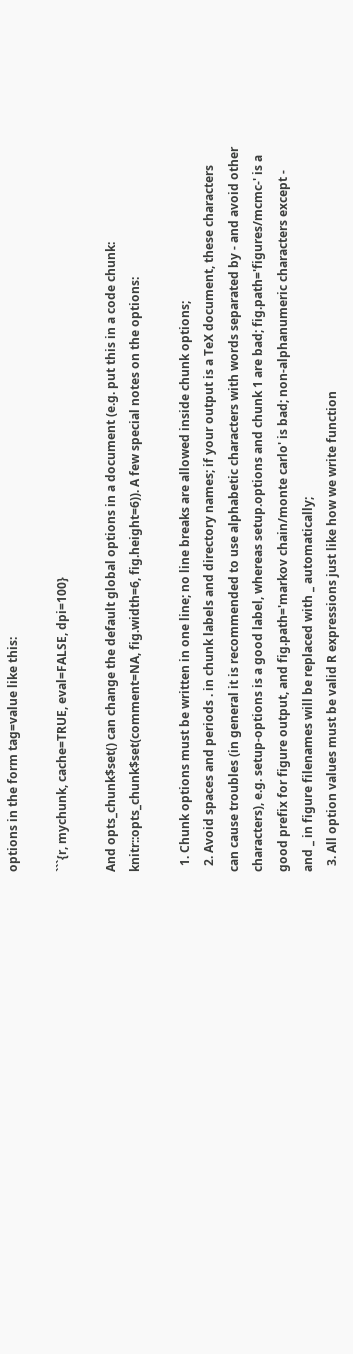options in the form tag=value like this:

```{r, mychunk, cache=TRUE, eval=FALSE, dpi=100}

And opts_chunk$set() can change the default global options in a document (e.g. put this in a code chunk: knitr::opts_chunk$set(comment=NA, fig.width=6, fig.height=6)). A few special notes on the options:

  1. Chunk options must be written in one line; no line breaks are allowed inside chunk options;
  2. Avoid spaces and periods . in chunk labels and directory names; if your output is a TeX document, these characters can cause troubles (in general it is recommended to use alphabetic characters with words separated by - and avoid other characters), e.g. setup-options is a good label, whereas setup.options and chunk 1 are bad; fig.path='figures/mcmc-' is a good prefix for figure output, and fig.path='markov chain/monte carlo' is bad; non-alphanumeric characters except - and _ in figure filenames will be replaced with _ automatically;
  3. All option values must be valid R expressions just like how we write function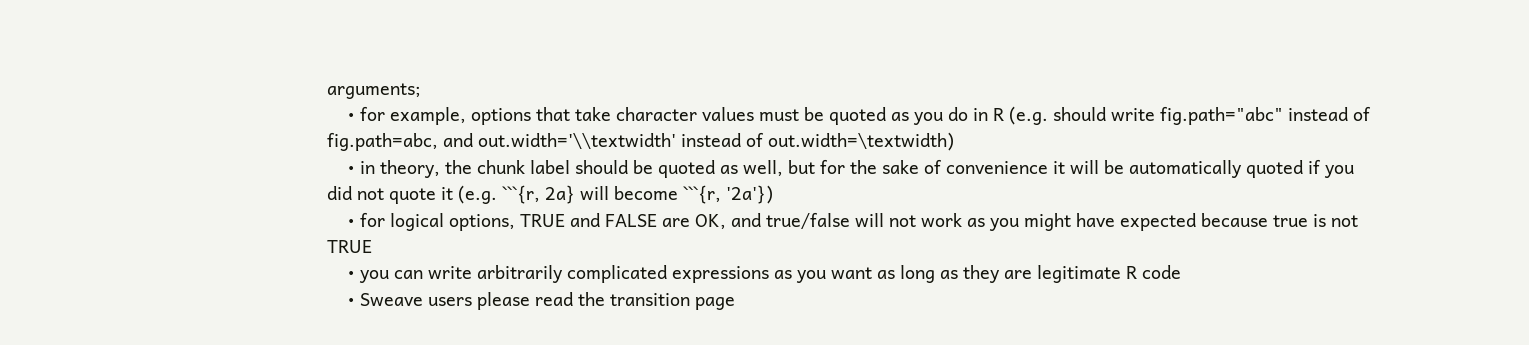arguments;
    • for example, options that take character values must be quoted as you do in R (e.g. should write fig.path="abc" instead of fig.path=abc, and out.width='\\textwidth' instead of out.width=\textwidth)
    • in theory, the chunk label should be quoted as well, but for the sake of convenience it will be automatically quoted if you did not quote it (e.g. ```{r, 2a} will become ```{r, '2a'})
    • for logical options, TRUE and FALSE are OK, and true/false will not work as you might have expected because true is not TRUE
    • you can write arbitrarily complicated expressions as you want as long as they are legitimate R code
    • Sweave users please read the transition page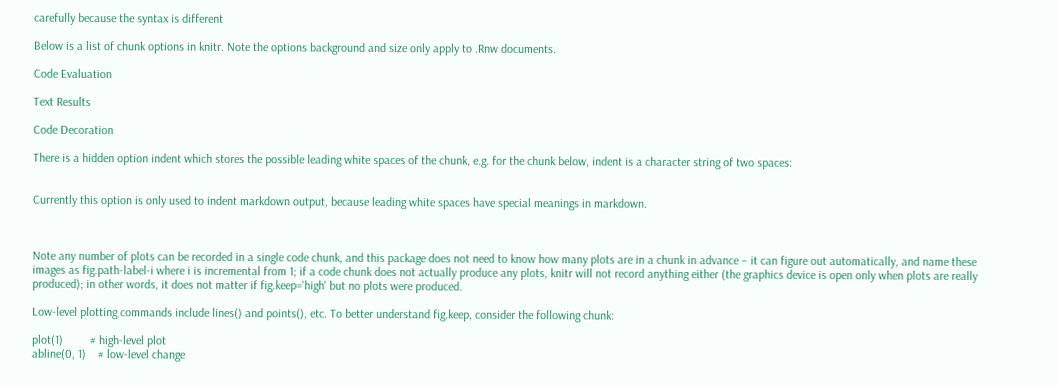carefully because the syntax is different

Below is a list of chunk options in knitr. Note the options background and size only apply to .Rnw documents.

Code Evaluation

Text Results

Code Decoration

There is a hidden option indent which stores the possible leading white spaces of the chunk, e.g. for the chunk below, indent is a character string of two spaces:


Currently this option is only used to indent markdown output, because leading white spaces have special meanings in markdown.



Note any number of plots can be recorded in a single code chunk, and this package does not need to know how many plots are in a chunk in advance – it can figure out automatically, and name these images as fig.path-label-i where i is incremental from 1; if a code chunk does not actually produce any plots, knitr will not record anything either (the graphics device is open only when plots are really produced); in other words, it does not matter if fig.keep='high' but no plots were produced.

Low-level plotting commands include lines() and points(), etc. To better understand fig.keep, consider the following chunk:

plot(1)         # high-level plot
abline(0, 1)    # low-level change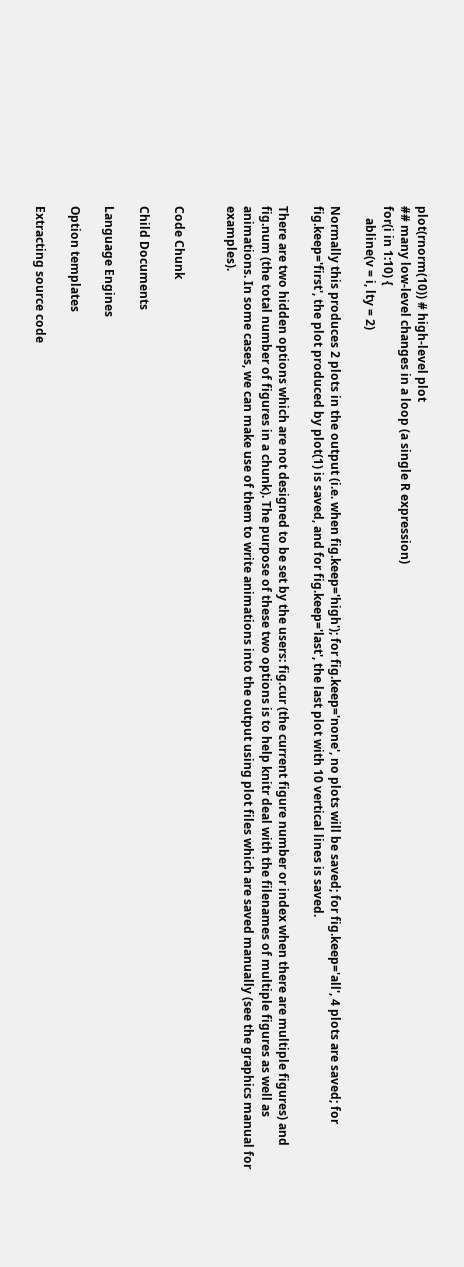plot(rnorm(10)) # high-level plot
## many low-level changes in a loop (a single R expression)
for(i in 1:10) {
    abline(v = i, lty = 2)

Normally this produces 2 plots in the output (i.e. when fig.keep='high'); for fig.keep='none', no plots will be saved; for fig.keep='all', 4 plots are saved; for fig.keep='first', the plot produced by plot(1) is saved, and for fig.keep='last', the last plot with 10 vertical lines is saved.

There are two hidden options which are not designed to be set by the users: fig.cur (the current figure number or index when there are multiple figures) and fig.num (the total number of figures in a chunk). The purpose of these two options is to help knitr deal with the filenames of multiple figures as well as animations. In some cases, we can make use of them to write animations into the output using plot files which are saved manually (see the graphics manual for examples).


Code Chunk

Child Documents

Language Engines

Option templates

Extracting source code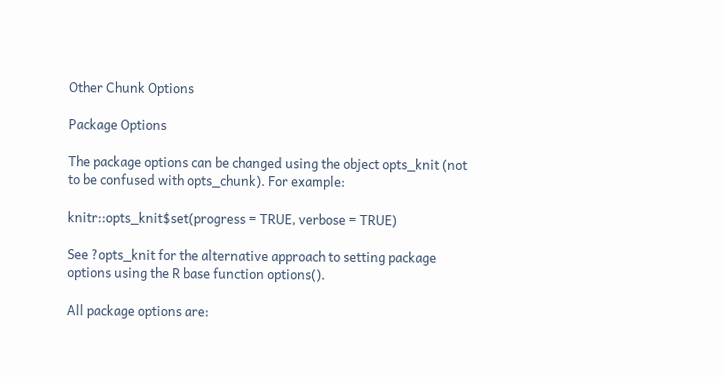Other Chunk Options

Package Options

The package options can be changed using the object opts_knit (not to be confused with opts_chunk). For example:

knitr::opts_knit$set(progress = TRUE, verbose = TRUE)

See ?opts_knit for the alternative approach to setting package options using the R base function options().

All package options are: